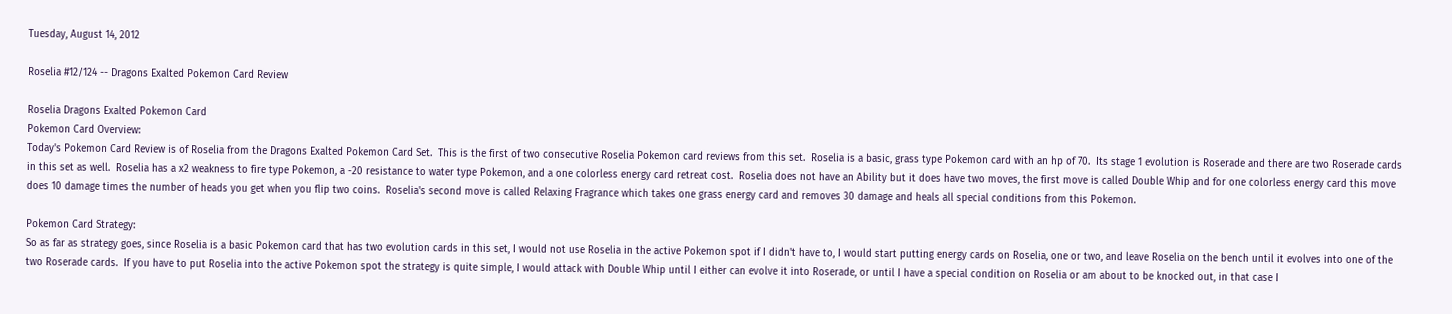Tuesday, August 14, 2012

Roselia #12/124 -- Dragons Exalted Pokemon Card Review

Roselia Dragons Exalted Pokemon Card
Pokemon Card Overview:
Today's Pokemon Card Review is of Roselia from the Dragons Exalted Pokemon Card Set.  This is the first of two consecutive Roselia Pokemon card reviews from this set.  Roselia is a basic, grass type Pokemon card with an hp of 70.  Its stage 1 evolution is Roserade and there are two Roserade cards in this set as well.  Roselia has a x2 weakness to fire type Pokemon, a -20 resistance to water type Pokemon, and a one colorless energy card retreat cost.  Roselia does not have an Ability but it does have two moves, the first move is called Double Whip and for one colorless energy card this move does 10 damage times the number of heads you get when you flip two coins.  Roselia's second move is called Relaxing Fragrance which takes one grass energy card and removes 30 damage and heals all special conditions from this Pokemon.

Pokemon Card Strategy:
So as far as strategy goes, since Roselia is a basic Pokemon card that has two evolution cards in this set, I would not use Roselia in the active Pokemon spot if I didn't have to, I would start putting energy cards on Roselia, one or two, and leave Roselia on the bench until it evolves into one of the two Roserade cards.  If you have to put Roselia into the active Pokemon spot the strategy is quite simple, I would attack with Double Whip until I either can evolve it into Roserade, or until I have a special condition on Roselia or am about to be knocked out, in that case I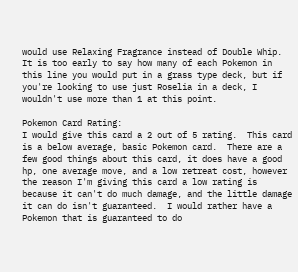would use Relaxing Fragrance instead of Double Whip.  It is too early to say how many of each Pokemon in this line you would put in a grass type deck, but if you're looking to use just Roselia in a deck, I wouldn't use more than 1 at this point.

Pokemon Card Rating:
I would give this card a 2 out of 5 rating.  This card is a below average, basic Pokemon card.  There are a few good things about this card, it does have a good hp, one average move, and a low retreat cost, however the reason I'm giving this card a low rating is because it can't do much damage, and the little damage it can do isn't guaranteed.  I would rather have a Pokemon that is guaranteed to do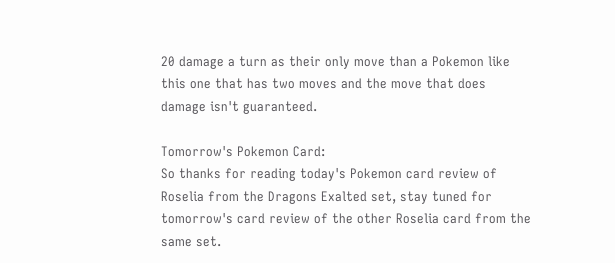20 damage a turn as their only move than a Pokemon like this one that has two moves and the move that does damage isn't guaranteed.

Tomorrow's Pokemon Card:
So thanks for reading today's Pokemon card review of Roselia from the Dragons Exalted set, stay tuned for tomorrow's card review of the other Roselia card from the same set.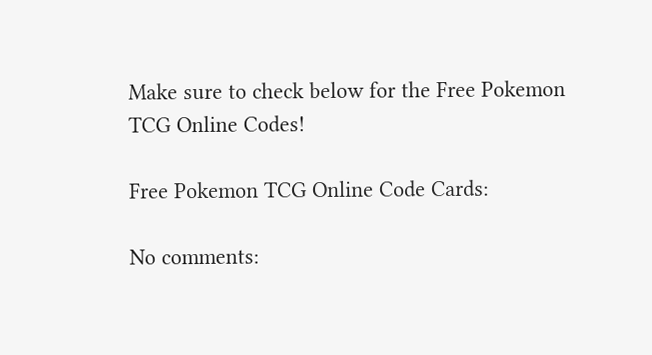Make sure to check below for the Free Pokemon TCG Online Codes!

Free Pokemon TCG Online Code Cards:

No comments: